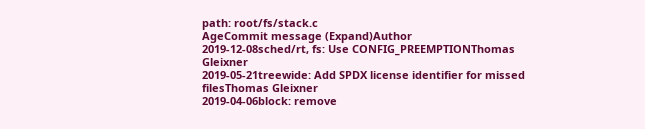path: root/fs/stack.c
AgeCommit message (Expand)Author
2019-12-08sched/rt, fs: Use CONFIG_PREEMPTIONThomas Gleixner
2019-05-21treewide: Add SPDX license identifier for missed filesThomas Gleixner
2019-04-06block: remove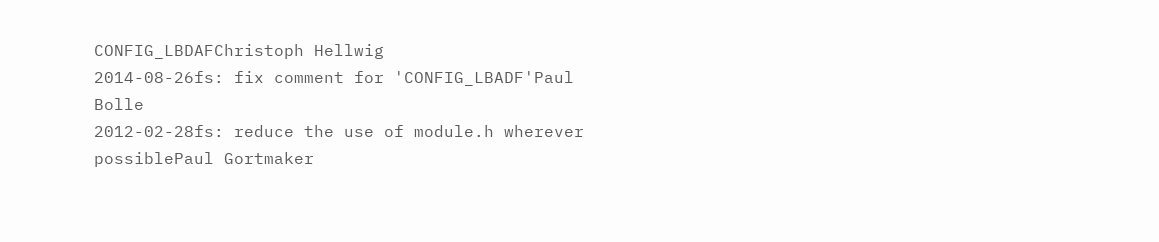CONFIG_LBDAFChristoph Hellwig
2014-08-26fs: fix comment for 'CONFIG_LBADF'Paul Bolle
2012-02-28fs: reduce the use of module.h wherever possiblePaul Gortmaker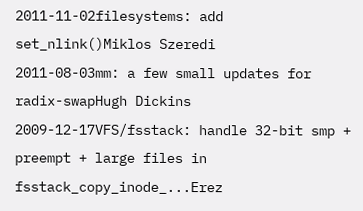2011-11-02filesystems: add set_nlink()Miklos Szeredi
2011-08-03mm: a few small updates for radix-swapHugh Dickins
2009-12-17VFS/fsstack: handle 32-bit smp + preempt + large files in fsstack_copy_inode_...Erez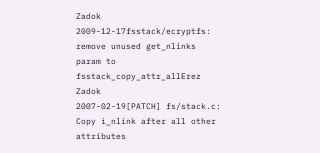Zadok
2009-12-17fsstack/ecryptfs: remove unused get_nlinks param to fsstack_copy_attr_allErez Zadok
2007-02-19[PATCH] fs/stack.c: Copy i_nlink after all other attributes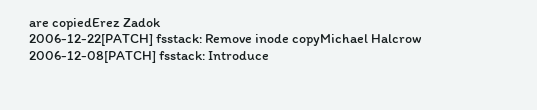are copiedErez Zadok
2006-12-22[PATCH] fsstack: Remove inode copyMichael Halcrow
2006-12-08[PATCH] fsstack: Introduce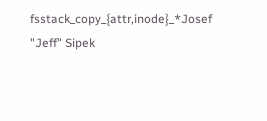fsstack_copy_{attr,inode}_*Josef "Jeff" Sipek